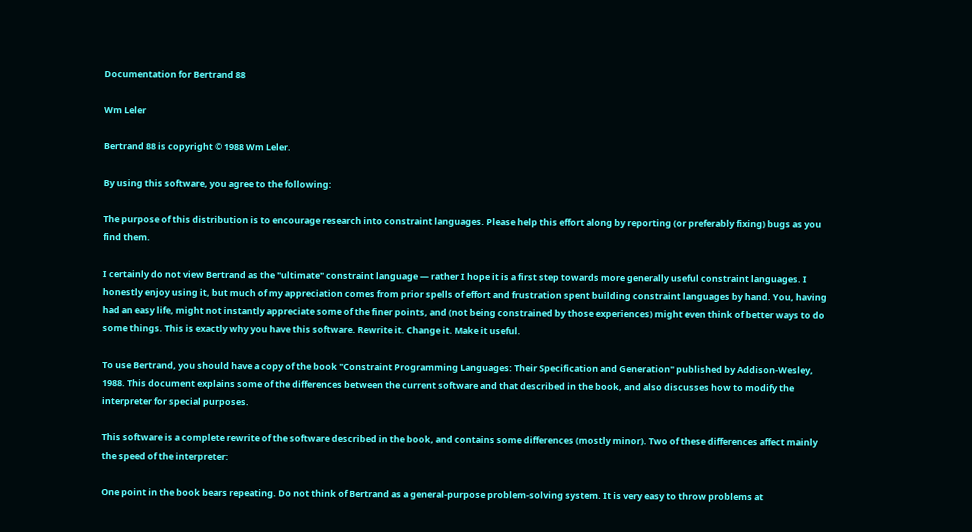Documentation for Bertrand 88

Wm Leler

Bertrand 88 is copyright © 1988 Wm Leler.

By using this software, you agree to the following:

The purpose of this distribution is to encourage research into constraint languages. Please help this effort along by reporting (or preferably fixing) bugs as you find them.

I certainly do not view Bertrand as the "ultimate" constraint language — rather I hope it is a first step towards more generally useful constraint languages. I honestly enjoy using it, but much of my appreciation comes from prior spells of effort and frustration spent building constraint languages by hand. You, having had an easy life, might not instantly appreciate some of the finer points, and (not being constrained by those experiences) might even think of better ways to do some things. This is exactly why you have this software. Rewrite it. Change it. Make it useful.

To use Bertrand, you should have a copy of the book "Constraint Programming Languages: Their Specification and Generation" published by Addison-Wesley, 1988. This document explains some of the differences between the current software and that described in the book, and also discusses how to modify the interpreter for special purposes.

This software is a complete rewrite of the software described in the book, and contains some differences (mostly minor). Two of these differences affect mainly the speed of the interpreter:

One point in the book bears repeating. Do not think of Bertrand as a general-purpose problem-solving system. It is very easy to throw problems at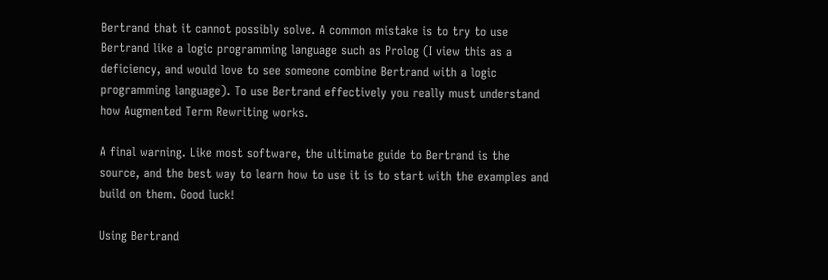Bertrand that it cannot possibly solve. A common mistake is to try to use Bertrand like a logic programming language such as Prolog (I view this as a deficiency, and would love to see someone combine Bertrand with a logic programming language). To use Bertrand effectively you really must understand how Augmented Term Rewriting works.

A final warning. Like most software, the ultimate guide to Bertrand is the source, and the best way to learn how to use it is to start with the examples and build on them. Good luck!

Using Bertrand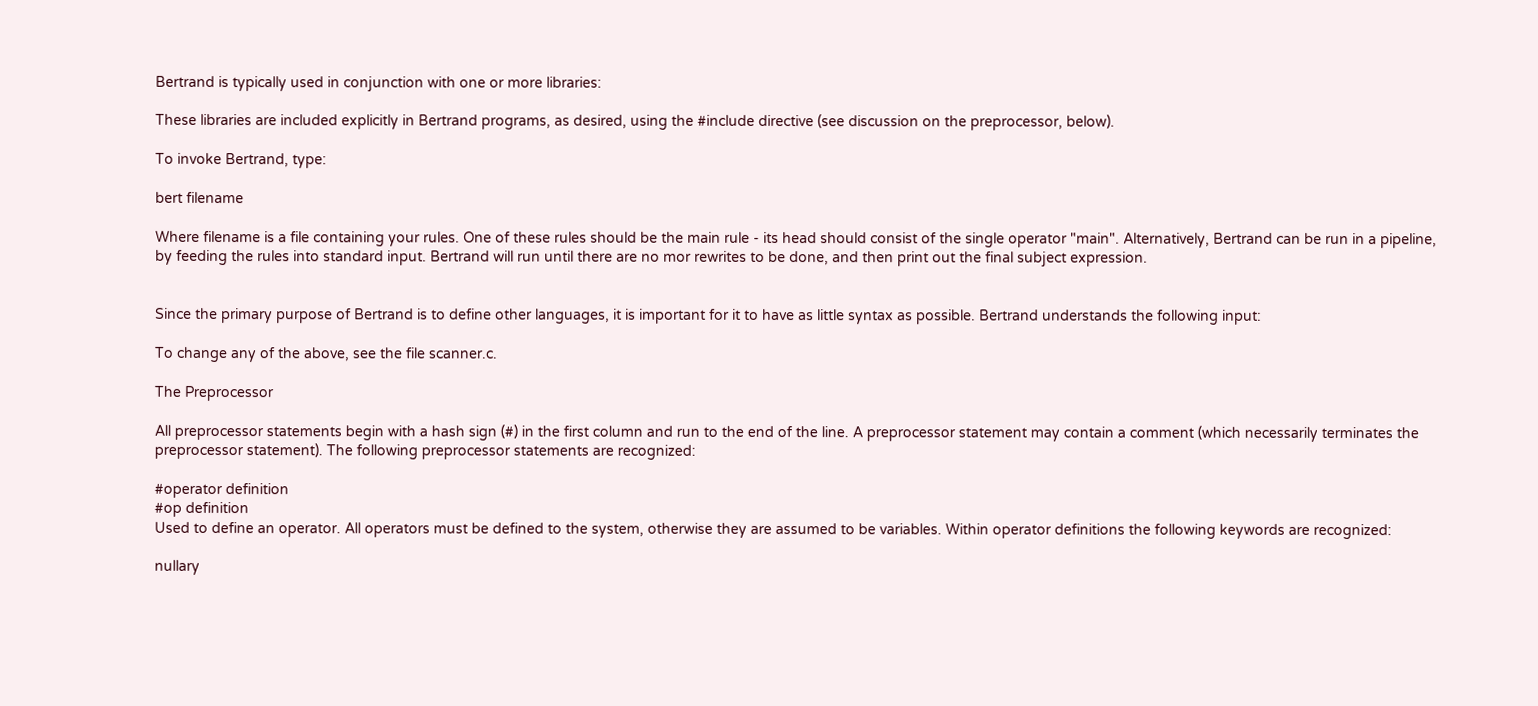Bertrand is typically used in conjunction with one or more libraries:

These libraries are included explicitly in Bertrand programs, as desired, using the #include directive (see discussion on the preprocessor, below).

To invoke Bertrand, type:

bert filename

Where filename is a file containing your rules. One of these rules should be the main rule - its head should consist of the single operator "main". Alternatively, Bertrand can be run in a pipeline, by feeding the rules into standard input. Bertrand will run until there are no mor rewrites to be done, and then print out the final subject expression.


Since the primary purpose of Bertrand is to define other languages, it is important for it to have as little syntax as possible. Bertrand understands the following input:

To change any of the above, see the file scanner.c.

The Preprocessor

All preprocessor statements begin with a hash sign (#) in the first column and run to the end of the line. A preprocessor statement may contain a comment (which necessarily terminates the preprocessor statement). The following preprocessor statements are recognized:

#operator definition
#op definition
Used to define an operator. All operators must be defined to the system, otherwise they are assumed to be variables. Within operator definitions the following keywords are recognized:

nullary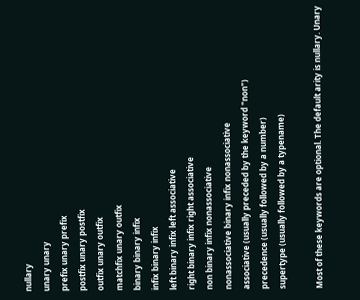nullary
unary unary
prefix unary prefix
postfix unary postfix
outfix unary outfix
matchfix unary outfix
binary binary infix
infix binary infix
left binary infix left associative
right binary infix right associative
non binary infix nonassociative
nonassociative binary infix nonassociative
associative (usually preceded by the keyword "non")
precedence (usually followed by a number)
supertype (usually followed by a typename)

Most of these keywords are optional. The default arity is nullary. Unary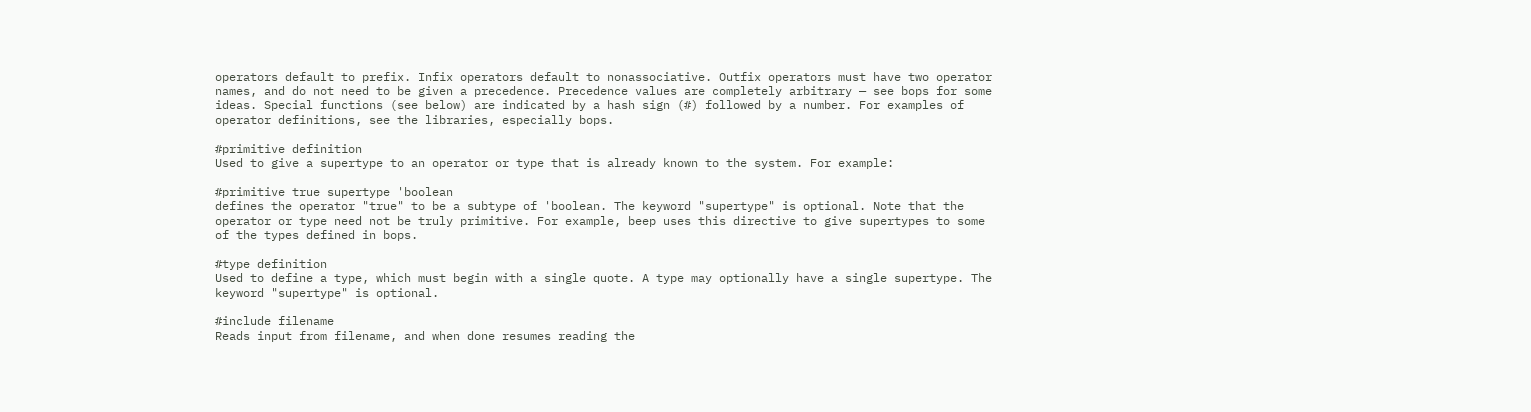operators default to prefix. Infix operators default to nonassociative. Outfix operators must have two operator names, and do not need to be given a precedence. Precedence values are completely arbitrary — see bops for some ideas. Special functions (see below) are indicated by a hash sign (#) followed by a number. For examples of operator definitions, see the libraries, especially bops.

#primitive definition
Used to give a supertype to an operator or type that is already known to the system. For example:

#primitive true supertype 'boolean
defines the operator "true" to be a subtype of 'boolean. The keyword "supertype" is optional. Note that the operator or type need not be truly primitive. For example, beep uses this directive to give supertypes to some of the types defined in bops.

#type definition
Used to define a type, which must begin with a single quote. A type may optionally have a single supertype. The keyword "supertype" is optional.

#include filename
Reads input from filename, and when done resumes reading the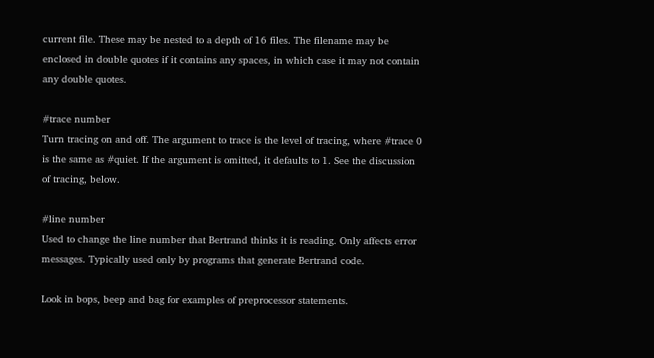current file. These may be nested to a depth of 16 files. The filename may be enclosed in double quotes if it contains any spaces, in which case it may not contain any double quotes.

#trace number
Turn tracing on and off. The argument to trace is the level of tracing, where #trace 0 is the same as #quiet. If the argument is omitted, it defaults to 1. See the discussion of tracing, below.

#line number
Used to change the line number that Bertrand thinks it is reading. Only affects error messages. Typically used only by programs that generate Bertrand code.

Look in bops, beep and bag for examples of preprocessor statements.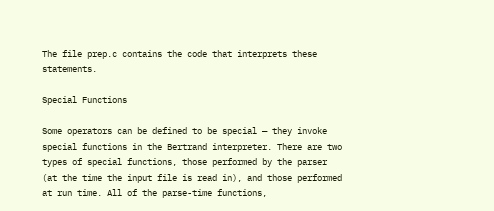The file prep.c contains the code that interprets these statements.

Special Functions

Some operators can be defined to be special — they invoke special functions in the Bertrand interpreter. There are two types of special functions, those performed by the parser (at the time the input file is read in), and those performed at run time. All of the parse-time functions,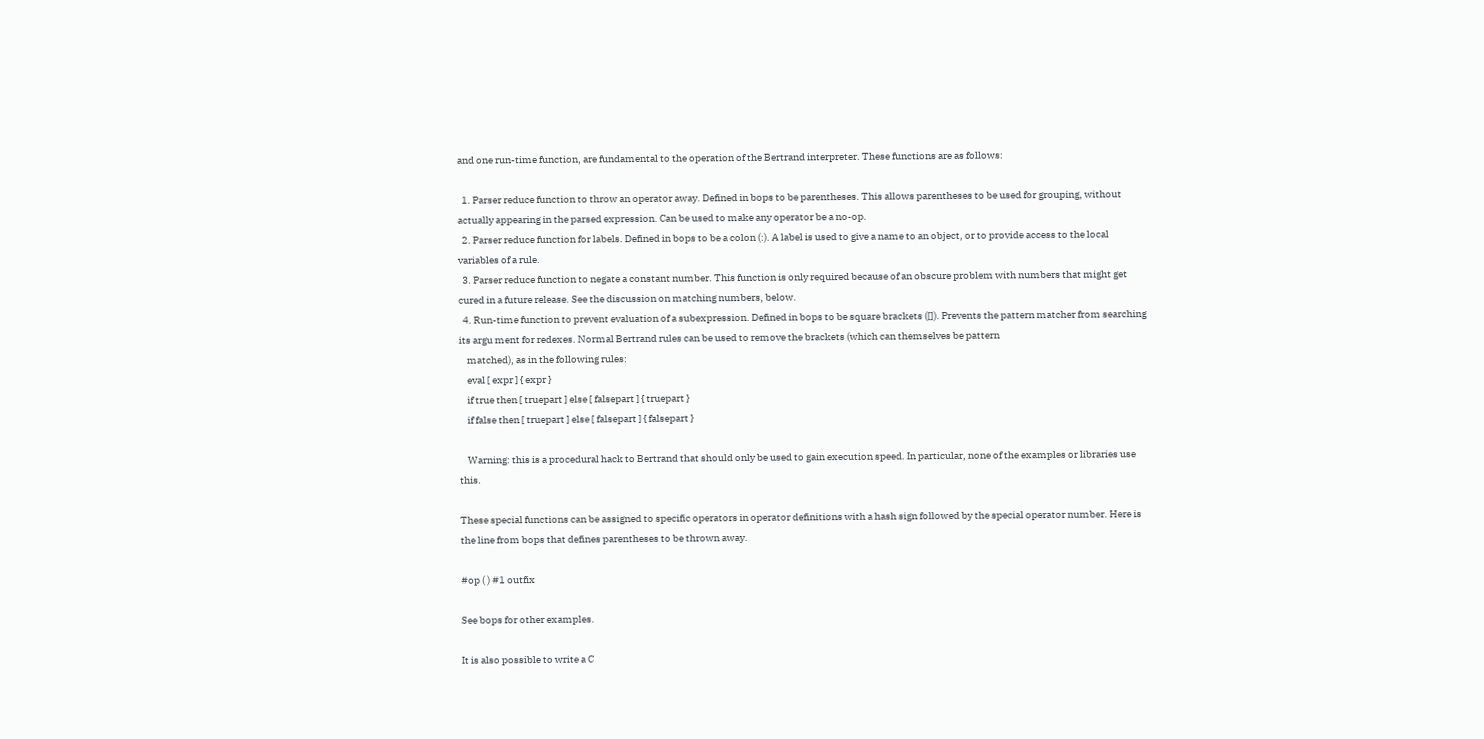and one run-time function, are fundamental to the operation of the Bertrand interpreter. These functions are as follows:

  1. Parser reduce function to throw an operator away. Defined in bops to be parentheses. This allows parentheses to be used for grouping, without actually appearing in the parsed expression. Can be used to make any operator be a no-op.
  2. Parser reduce function for labels. Defined in bops to be a colon (:). A label is used to give a name to an object, or to provide access to the local variables of a rule.
  3. Parser reduce function to negate a constant number. This function is only required because of an obscure problem with numbers that might get cured in a future release. See the discussion on matching numbers, below.
  4. Run-time function to prevent evaluation of a subexpression. Defined in bops to be square brackets ([]). Prevents the pattern matcher from searching its argu ment for redexes. Normal Bertrand rules can be used to remove the brackets (which can themselves be pattern
    matched), as in the following rules:
    eval [ expr ] { expr }
    if true then [ truepart ] else [ falsepart ] { truepart }
    if false then [ truepart ] else [ falsepart ] { falsepart }

    Warning: this is a procedural hack to Bertrand that should only be used to gain execution speed. In particular, none of the examples or libraries use this.

These special functions can be assigned to specific operators in operator definitions with a hash sign followed by the special operator number. Here is the line from bops that defines parentheses to be thrown away.

#op ( ) #1 outfix

See bops for other examples.

It is also possible to write a C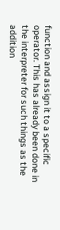function and assign it to a specific operator. This has already been done in the interpreter for such things as the addition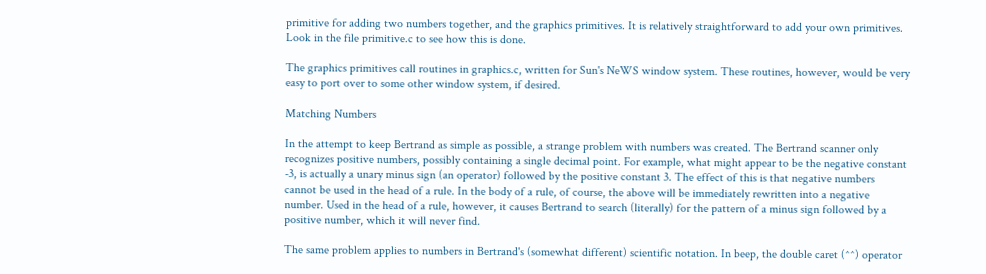primitive for adding two numbers together, and the graphics primitives. It is relatively straightforward to add your own primitives. Look in the file primitive.c to see how this is done.

The graphics primitives call routines in graphics.c, written for Sun's NeWS window system. These routines, however, would be very easy to port over to some other window system, if desired.

Matching Numbers

In the attempt to keep Bertrand as simple as possible, a strange problem with numbers was created. The Bertrand scanner only recognizes positive numbers, possibly containing a single decimal point. For example, what might appear to be the negative constant -3, is actually a unary minus sign (an operator) followed by the positive constant 3. The effect of this is that negative numbers cannot be used in the head of a rule. In the body of a rule, of course, the above will be immediately rewritten into a negative number. Used in the head of a rule, however, it causes Bertrand to search (literally) for the pattern of a minus sign followed by a positive number, which it will never find.

The same problem applies to numbers in Bertrand's (somewhat different) scientific notation. In beep, the double caret (^^) operator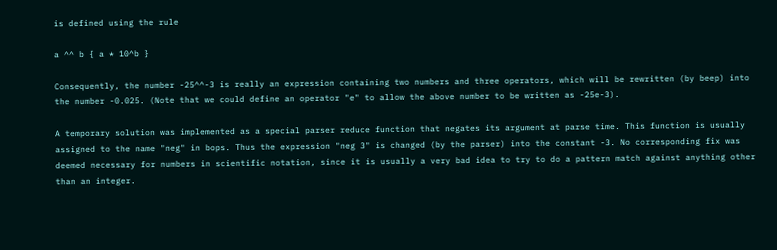is defined using the rule

a ^^ b { a * 10^b }

Consequently, the number -25^^-3 is really an expression containing two numbers and three operators, which will be rewritten (by beep) into the number -0.025. (Note that we could define an operator "e" to allow the above number to be written as -25e-3).

A temporary solution was implemented as a special parser reduce function that negates its argument at parse time. This function is usually assigned to the name "neg" in bops. Thus the expression "neg 3" is changed (by the parser) into the constant -3. No corresponding fix was deemed necessary for numbers in scientific notation, since it is usually a very bad idea to try to do a pattern match against anything other than an integer.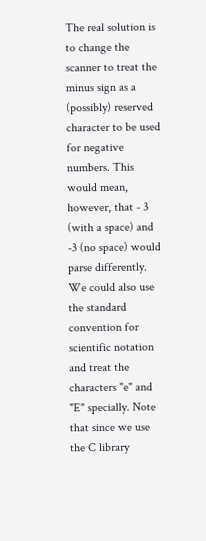The real solution is to change the scanner to treat the minus sign as a (possibly) reserved character to be used for negative numbers. This would mean, however, that - 3 (with a space) and -3 (no space) would parse differently. We could also use the standard convention for scientific notation and treat the characters "e" and "E" specially. Note that since we use the C library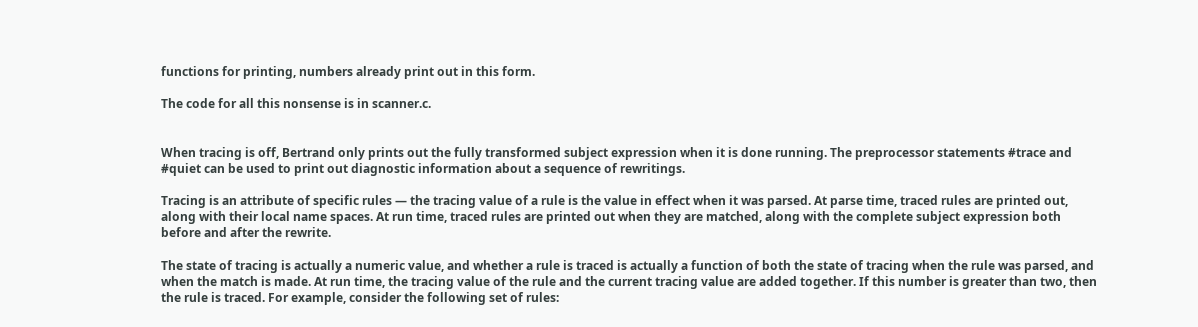functions for printing, numbers already print out in this form.

The code for all this nonsense is in scanner.c.


When tracing is off, Bertrand only prints out the fully transformed subject expression when it is done running. The preprocessor statements #trace and #quiet can be used to print out diagnostic information about a sequence of rewritings.

Tracing is an attribute of specific rules — the tracing value of a rule is the value in effect when it was parsed. At parse time, traced rules are printed out, along with their local name spaces. At run time, traced rules are printed out when they are matched, along with the complete subject expression both before and after the rewrite.

The state of tracing is actually a numeric value, and whether a rule is traced is actually a function of both the state of tracing when the rule was parsed, and when the match is made. At run time, the tracing value of the rule and the current tracing value are added together. If this number is greater than two, then the rule is traced. For example, consider the following set of rules: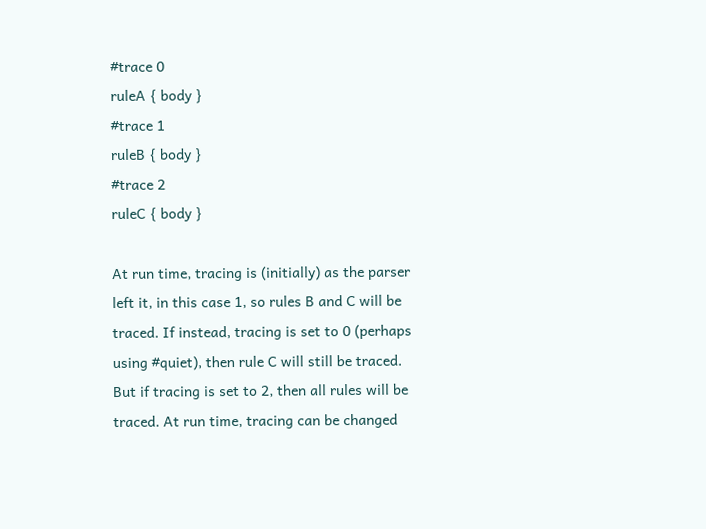#trace 0
ruleA { body }
#trace 1
ruleB { body }
#trace 2
ruleC { body }

At run time, tracing is (initially) as the parser left it, in this case 1, so rules B and C will be traced. If instead, tracing is set to 0 (perhaps using #quiet), then rule C will still be traced. But if tracing is set to 2, then all rules will be traced. At run time, tracing can be changed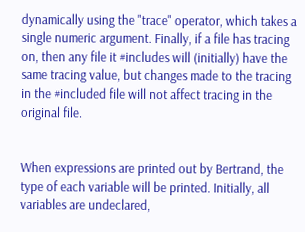dynamically using the "trace" operator, which takes a single numeric argument. Finally, if a file has tracing on, then any file it #includes will (initially) have the same tracing value, but changes made to the tracing in the #included file will not affect tracing in the original file.


When expressions are printed out by Bertrand, the type of each variable will be printed. Initially, all variables are undeclared,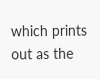which prints out as the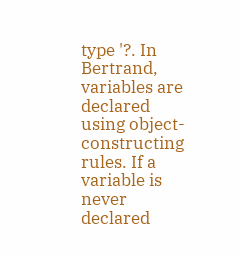type '?. In Bertrand, variables are declared using object-constructing rules. If a variable is never declared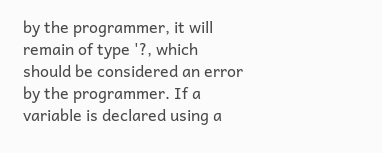by the programmer, it will remain of type '?, which should be considered an error by the programmer. If a variable is declared using a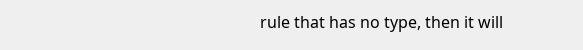rule that has no type, then it will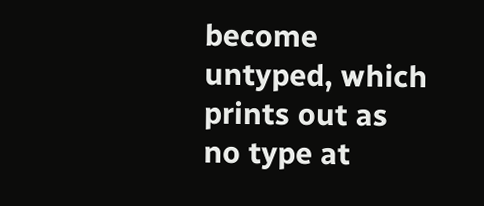become untyped, which prints out as no type at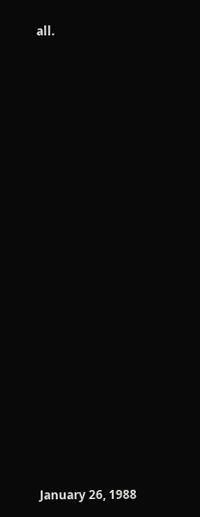all.

















January 26, 1988